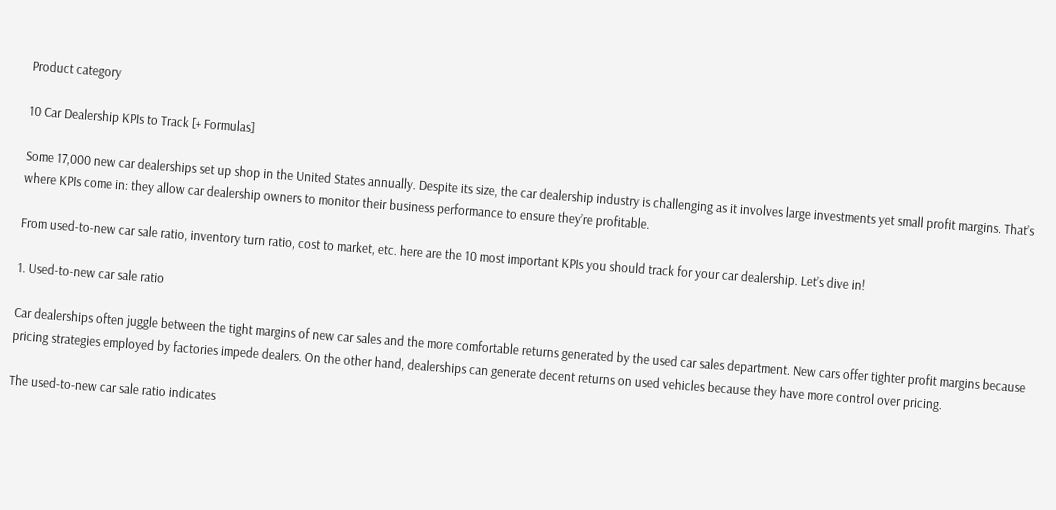Product category

10 Car Dealership KPIs to Track [+ Formulas]

Some 17,000 new car dealerships set up shop in the United States annually. Despite its size, the car dealership industry is challenging as it involves large investments yet small profit margins. That’s where KPIs come in: they allow car dealership owners to monitor their business performance to ensure they’re profitable.

From used-to-new car sale ratio, inventory turn ratio, cost to market, etc. here are the 10 most important KPIs you should track for your car dealership. Let’s dive in!

1. Used-to-new car sale ratio

Car dealerships often juggle between the tight margins of new car sales and the more comfortable returns generated by the used car sales department. New cars offer tighter profit margins because pricing strategies employed by factories impede dealers. On the other hand, dealerships can generate decent returns on used vehicles because they have more control over pricing.

The used-to-new car sale ratio indicates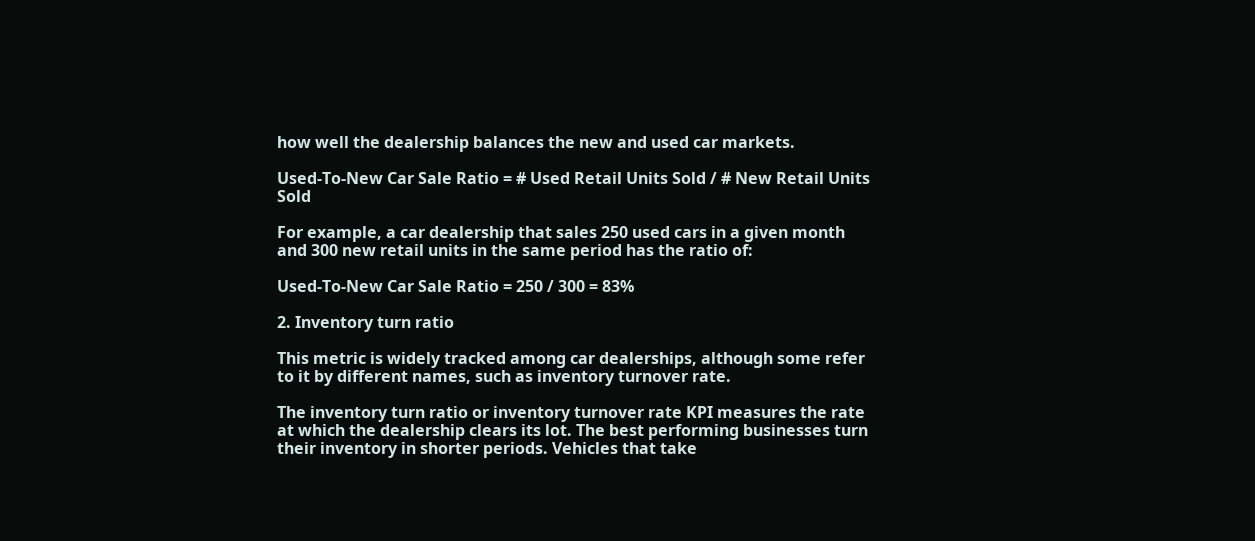how well the dealership balances the new and used car markets.

Used-To-New Car Sale Ratio = # Used Retail Units Sold / # New Retail Units Sold

For example, a car dealership that sales 250 used cars in a given month and 300 new retail units in the same period has the ratio of:

Used-To-New Car Sale Ratio = 250 / 300 = 83%

2. Inventory turn ratio

This metric is widely tracked among car dealerships, although some refer to it by different names, such as inventory turnover rate.

The inventory turn ratio or inventory turnover rate KPI measures the rate at which the dealership clears its lot. The best performing businesses turn their inventory in shorter periods. Vehicles that take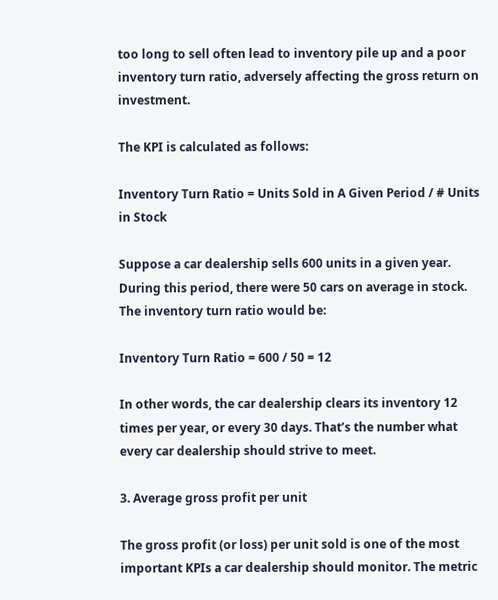too long to sell often lead to inventory pile up and a poor inventory turn ratio, adversely affecting the gross return on investment.

The KPI is calculated as follows:

Inventory Turn Ratio = Units Sold in A Given Period / # Units in Stock

Suppose a car dealership sells 600 units in a given year. During this period, there were 50 cars on average in stock. The inventory turn ratio would be:

Inventory Turn Ratio = 600 / 50 = 12

In other words, the car dealership clears its inventory 12 times per year, or every 30 days. That’s the number what every car dealership should strive to meet.

3. Average gross profit per unit

The gross profit (or loss) per unit sold is one of the most important KPIs a car dealership should monitor. The metric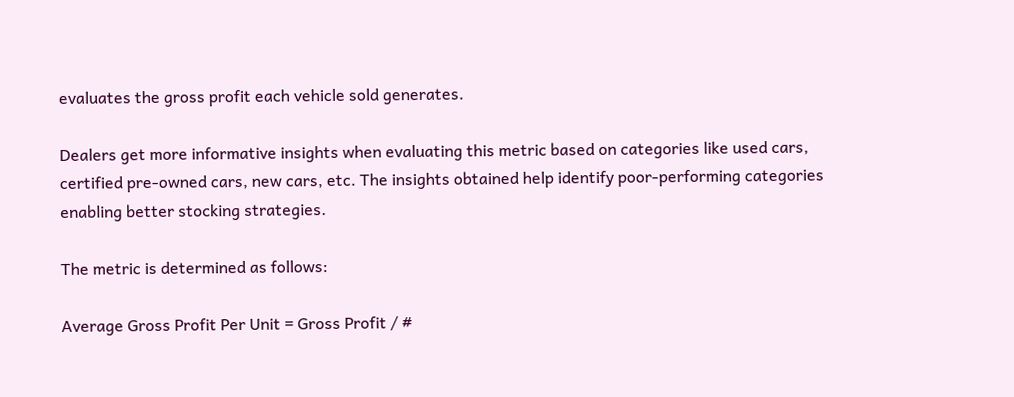evaluates the gross profit each vehicle sold generates.

Dealers get more informative insights when evaluating this metric based on categories like used cars, certified pre-owned cars, new cars, etc. The insights obtained help identify poor-performing categories enabling better stocking strategies.

The metric is determined as follows:

Average Gross Profit Per Unit = Gross Profit / #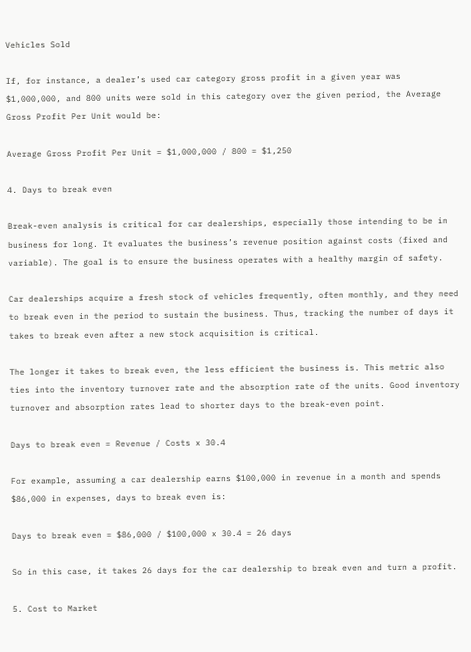Vehicles Sold

If, for instance, a dealer’s used car category gross profit in a given year was $1,000,000, and 800 units were sold in this category over the given period, the Average Gross Profit Per Unit would be:

Average Gross Profit Per Unit = $1,000,000 / 800 = $1,250

4. Days to break even

Break-even analysis is critical for car dealerships, especially those intending to be in business for long. It evaluates the business’s revenue position against costs (fixed and variable). The goal is to ensure the business operates with a healthy margin of safety.

Car dealerships acquire a fresh stock of vehicles frequently, often monthly, and they need to break even in the period to sustain the business. Thus, tracking the number of days it takes to break even after a new stock acquisition is critical.

The longer it takes to break even, the less efficient the business is. This metric also ties into the inventory turnover rate and the absorption rate of the units. Good inventory turnover and absorption rates lead to shorter days to the break-even point.

Days to break even = Revenue / Costs x 30.4

For example, assuming a car dealership earns $100,000 in revenue in a month and spends $86,000 in expenses, days to break even is:

Days to break even = $86,000 / $100,000 x 30.4 = 26 days

So in this case, it takes 26 days for the car dealership to break even and turn a profit.

5. Cost to Market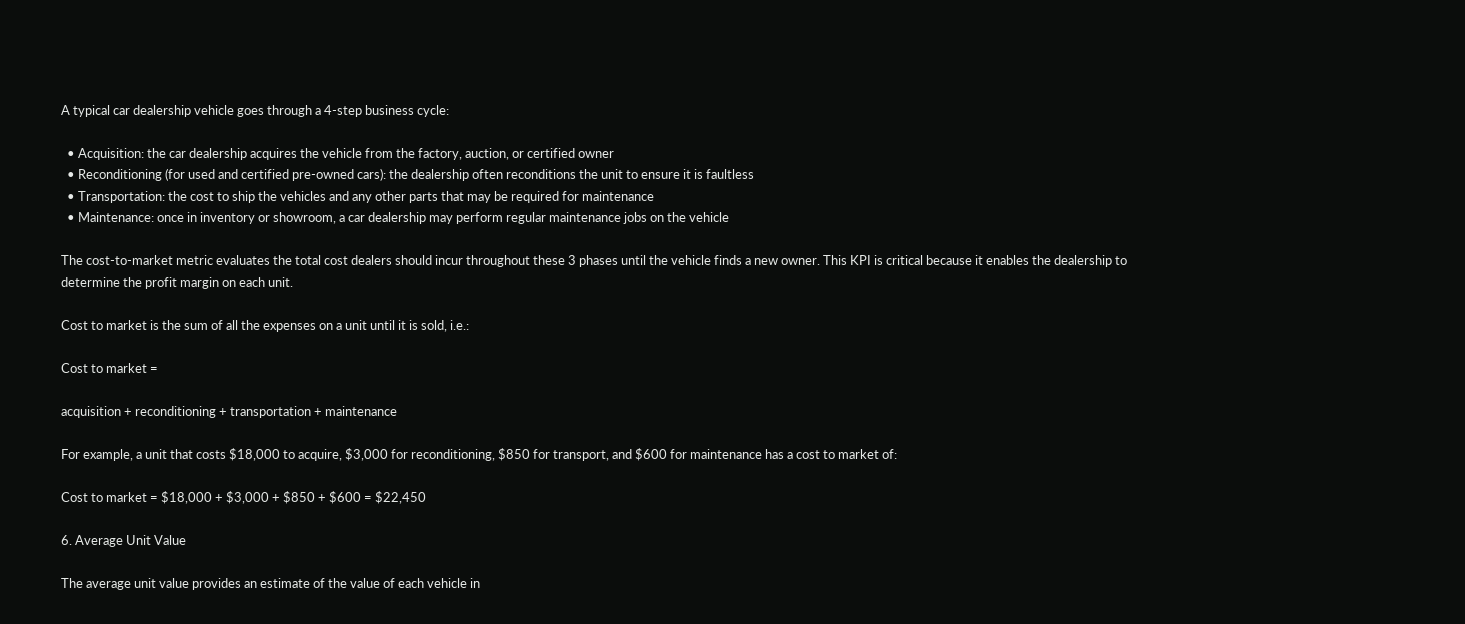A typical car dealership vehicle goes through a 4-step business cycle:

  • Acquisition: the car dealership acquires the vehicle from the factory, auction, or certified owner
  • Reconditioning (for used and certified pre-owned cars): the dealership often reconditions the unit to ensure it is faultless
  • Transportation: the cost to ship the vehicles and any other parts that may be required for maintenance
  • Maintenance: once in inventory or showroom, a car dealership may perform regular maintenance jobs on the vehicle

The cost-to-market metric evaluates the total cost dealers should incur throughout these 3 phases until the vehicle finds a new owner. This KPI is critical because it enables the dealership to determine the profit margin on each unit.

Cost to market is the sum of all the expenses on a unit until it is sold, i.e.:

Cost to market =

acquisition + reconditioning + transportation + maintenance

For example, a unit that costs $18,000 to acquire, $3,000 for reconditioning, $850 for transport, and $600 for maintenance has a cost to market of:

Cost to market = $18,000 + $3,000 + $850 + $600 = $22,450

6. Average Unit Value

The average unit value provides an estimate of the value of each vehicle in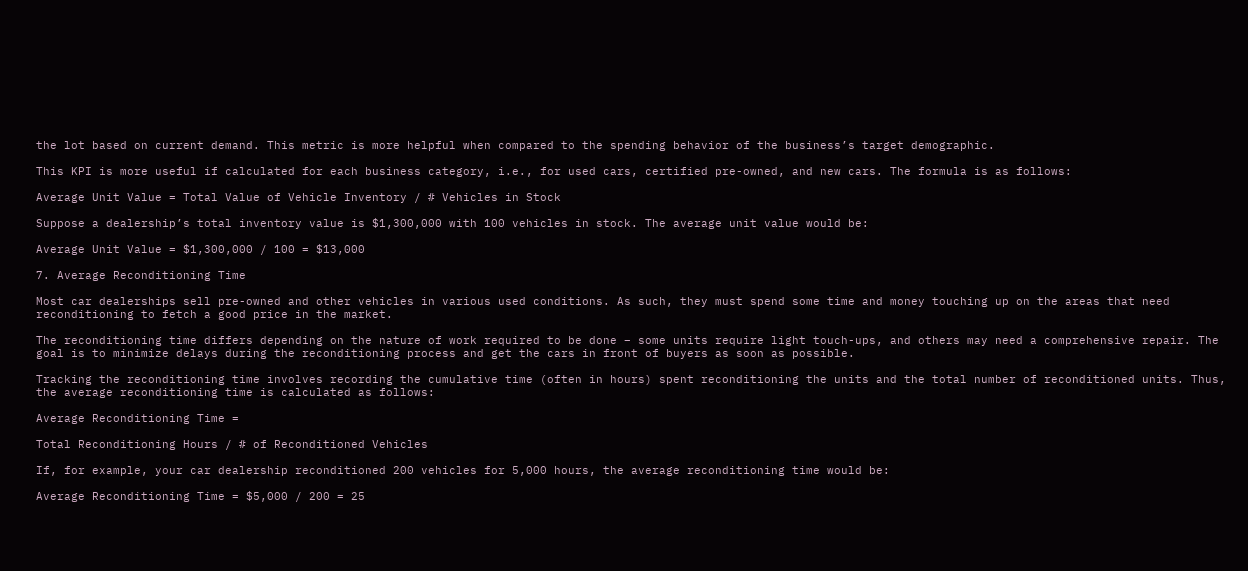the lot based on current demand. This metric is more helpful when compared to the spending behavior of the business’s target demographic.

This KPI is more useful if calculated for each business category, i.e., for used cars, certified pre-owned, and new cars. The formula is as follows:

Average Unit Value = Total Value of Vehicle Inventory / # Vehicles in Stock

Suppose a dealership’s total inventory value is $1,300,000 with 100 vehicles in stock. The average unit value would be:

Average Unit Value = $1,300,000 / 100 = $13,000

7. Average Reconditioning Time

Most car dealerships sell pre-owned and other vehicles in various used conditions. As such, they must spend some time and money touching up on the areas that need reconditioning to fetch a good price in the market.

The reconditioning time differs depending on the nature of work required to be done – some units require light touch-ups, and others may need a comprehensive repair. The goal is to minimize delays during the reconditioning process and get the cars in front of buyers as soon as possible.

Tracking the reconditioning time involves recording the cumulative time (often in hours) spent reconditioning the units and the total number of reconditioned units. Thus, the average reconditioning time is calculated as follows:

Average Reconditioning Time =

Total Reconditioning Hours / # of Reconditioned Vehicles

If, for example, your car dealership reconditioned 200 vehicles for 5,000 hours, the average reconditioning time would be:

Average Reconditioning Time = $5,000 / 200 = 25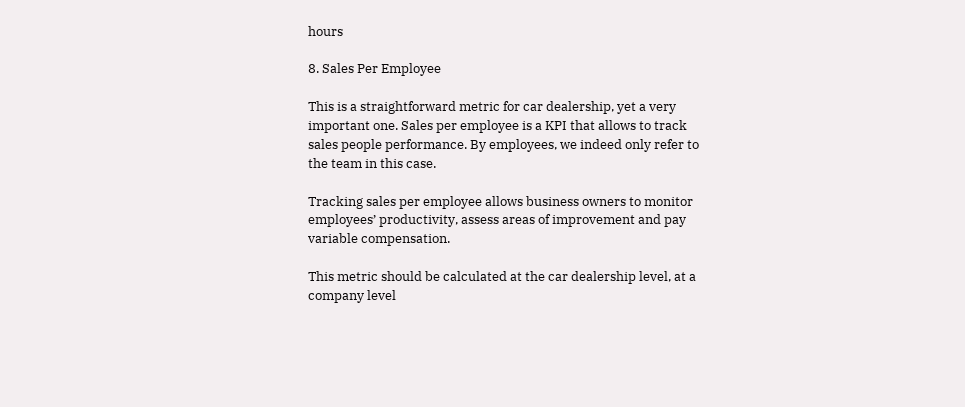hours

8. Sales Per Employee

This is a straightforward metric for car dealership, yet a very important one. Sales per employee is a KPI that allows to track sales people performance. By employees, we indeed only refer to the team in this case.

Tracking sales per employee allows business owners to monitor employees’ productivity, assess areas of improvement and pay variable compensation.

This metric should be calculated at the car dealership level, at a company level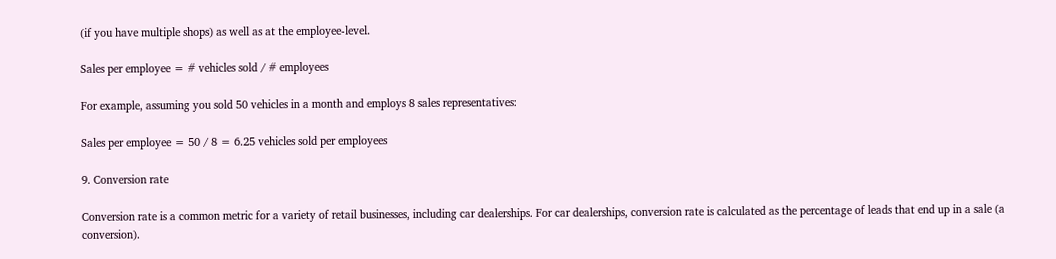(if you have multiple shops) as well as at the employee-level.

Sales per employee = # vehicles sold / # employees

For example, assuming you sold 50 vehicles in a month and employs 8 sales representatives:

Sales per employee = 50 / 8 = 6.25 vehicles sold per employees

9. Conversion rate

Conversion rate is a common metric for a variety of retail businesses, including car dealerships. For car dealerships, conversion rate is calculated as the percentage of leads that end up in a sale (a conversion).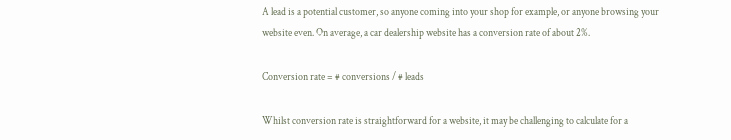A lead is a potential customer, so anyone coming into your shop for example, or anyone browsing your website even. On average, a car dealership website has a conversion rate of about 2%.

Conversion rate = # conversions / # leads

Whilst conversion rate is straightforward for a website, it may be challenging to calculate for a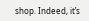shop. Indeed, it’s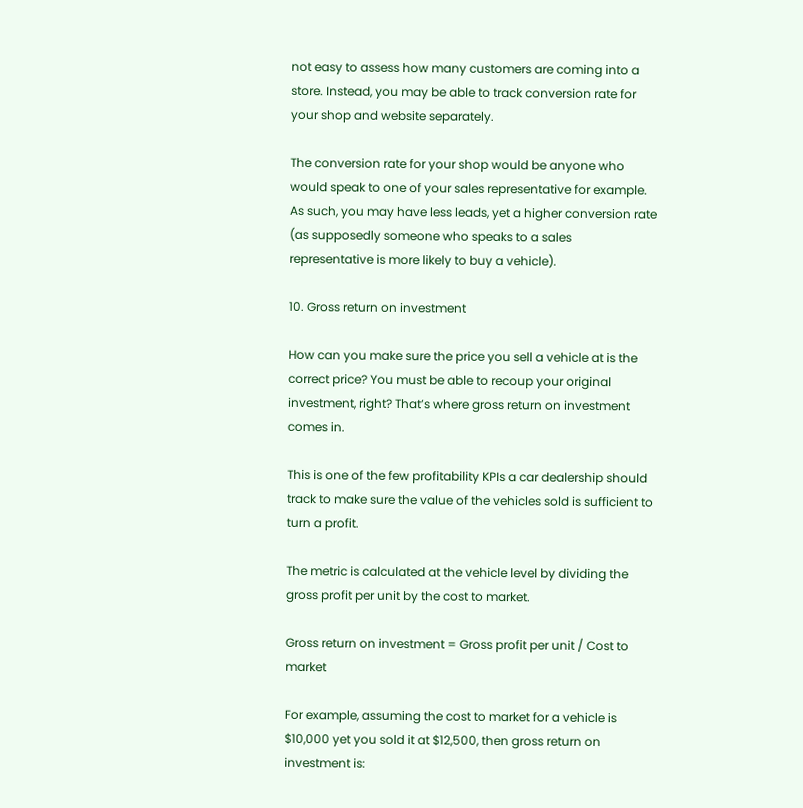not easy to assess how many customers are coming into a store. Instead, you may be able to track conversion rate for your shop and website separately.

The conversion rate for your shop would be anyone who would speak to one of your sales representative for example. As such, you may have less leads, yet a higher conversion rate (as supposedly someone who speaks to a sales representative is more likely to buy a vehicle).

10. Gross return on investment

How can you make sure the price you sell a vehicle at is the correct price? You must be able to recoup your original investment, right? That’s where gross return on investment comes in.

This is one of the few profitability KPIs a car dealership should track to make sure the value of the vehicles sold is sufficient to turn a profit.

The metric is calculated at the vehicle level by dividing the gross profit per unit by the cost to market.

Gross return on investment = Gross profit per unit / Cost to market

For example, assuming the cost to market for a vehicle is $10,000 yet you sold it at $12,500, then gross return on investment is: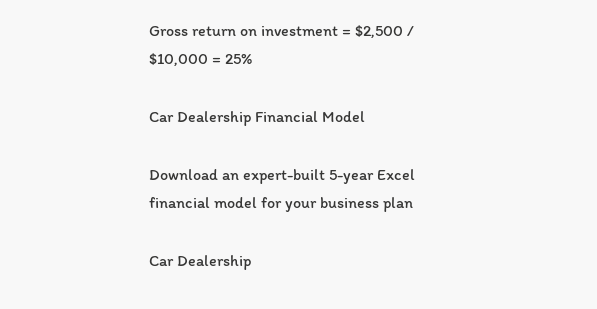Gross return on investment = $2,500 / $10,000 = 25%

Car Dealership Financial Model

Download an expert-built 5-year Excel financial model for your business plan

Car Dealership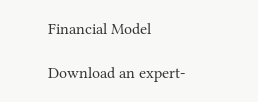Financial Model

Download an expert-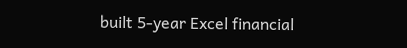built 5-year Excel financial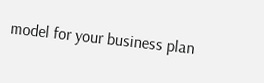model for your business plan